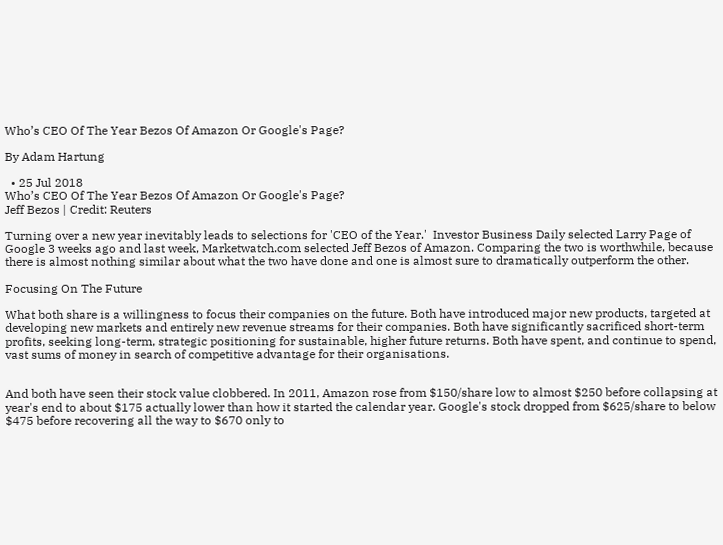Who’s CEO Of The Year Bezos Of Amazon Or Google's Page?

By Adam Hartung

  • 25 Jul 2018
Who’s CEO Of The Year Bezos Of Amazon Or Google's Page?
Jeff Bezos | Credit: Reuters

Turning over a new year inevitably leads to selections for 'CEO of the Year.'  Investor Business Daily selected Larry Page of Google 3 weeks ago and last week, Marketwatch.com selected Jeff Bezos of Amazon. Comparing the two is worthwhile, because there is almost nothing similar about what the two have done and one is almost sure to dramatically outperform the other.

Focusing On The Future

What both share is a willingness to focus their companies on the future. Both have introduced major new products, targeted at developing new markets and entirely new revenue streams for their companies. Both have significantly sacrificed short-term profits, seeking long-term, strategic positioning for sustainable, higher future returns. Both have spent, and continue to spend, vast sums of money in search of competitive advantage for their organisations.


And both have seen their stock value clobbered. In 2011, Amazon rose from $150/share low to almost $250 before collapsing at year's end to about $175 actually lower than how it started the calendar year. Google's stock dropped from $625/share to below $475 before recovering all the way to $670 only to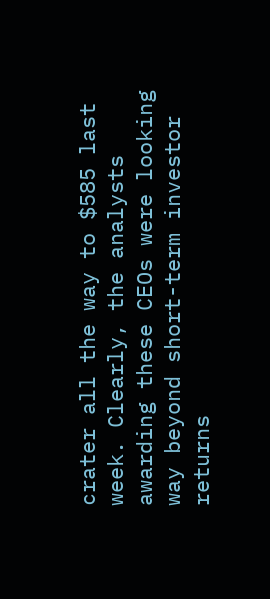crater all the way to $585 last week. Clearly, the analysts awarding these CEOs were looking way beyond short-term investor returns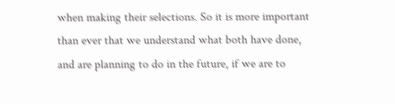when making their selections. So it is more important than ever that we understand what both have done, and are planning to do in the future, if we are to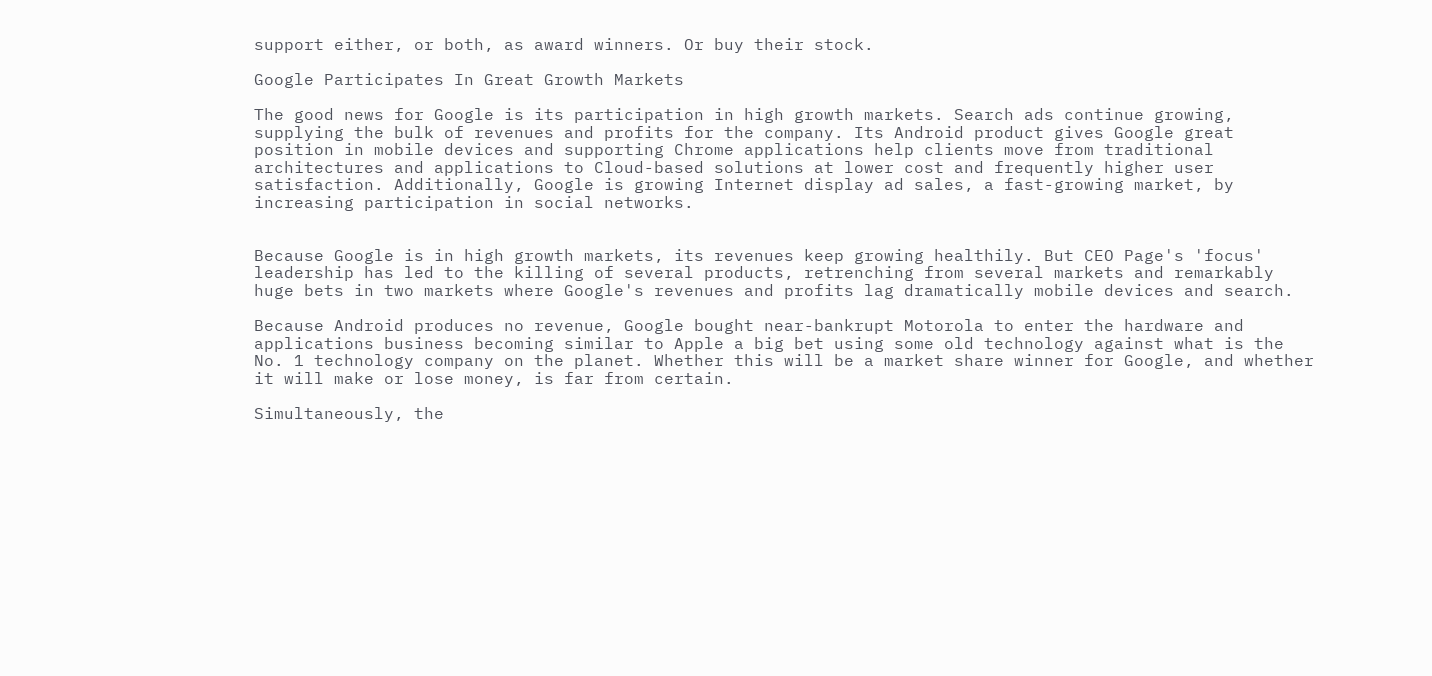support either, or both, as award winners. Or buy their stock.

Google Participates In Great Growth Markets

The good news for Google is its participation in high growth markets. Search ads continue growing, supplying the bulk of revenues and profits for the company. Its Android product gives Google great position in mobile devices and supporting Chrome applications help clients move from traditional architectures and applications to Cloud-based solutions at lower cost and frequently higher user satisfaction. Additionally, Google is growing Internet display ad sales, a fast-growing market, by increasing participation in social networks.


Because Google is in high growth markets, its revenues keep growing healthily. But CEO Page's 'focus' leadership has led to the killing of several products, retrenching from several markets and remarkably huge bets in two markets where Google's revenues and profits lag dramatically mobile devices and search.

Because Android produces no revenue, Google bought near-bankrupt Motorola to enter the hardware and applications business becoming similar to Apple a big bet using some old technology against what is the No. 1 technology company on the planet. Whether this will be a market share winner for Google, and whether it will make or lose money, is far from certain.

Simultaneously, the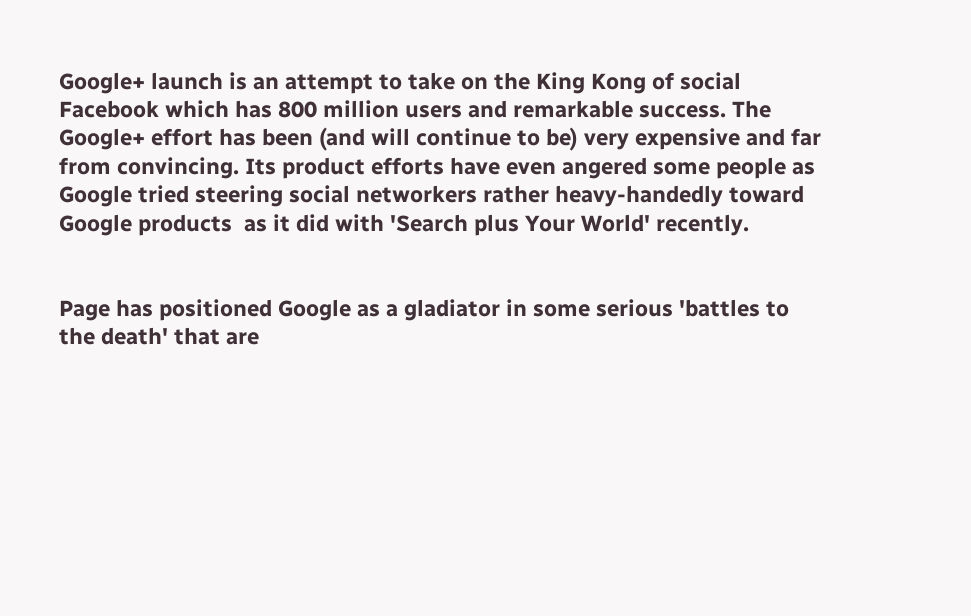Google+ launch is an attempt to take on the King Kong of social Facebook which has 800 million users and remarkable success. The Google+ effort has been (and will continue to be) very expensive and far from convincing. Its product efforts have even angered some people as Google tried steering social networkers rather heavy-handedly toward Google products  as it did with 'Search plus Your World' recently.


Page has positioned Google as a gladiator in some serious 'battles to the death' that are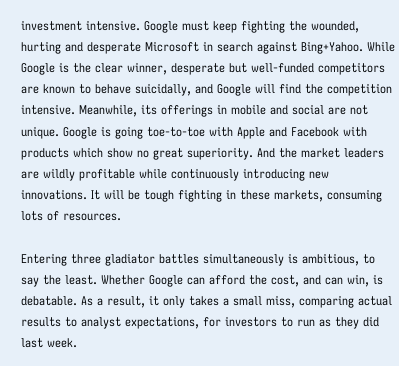investment intensive. Google must keep fighting the wounded, hurting and desperate Microsoft in search against Bing+Yahoo. While Google is the clear winner, desperate but well-funded competitors are known to behave suicidally, and Google will find the competition intensive. Meanwhile, its offerings in mobile and social are not unique. Google is going toe-to-toe with Apple and Facebook with products which show no great superiority. And the market leaders are wildly profitable while continuously introducing new innovations. It will be tough fighting in these markets, consuming lots of resources.

Entering three gladiator battles simultaneously is ambitious, to say the least. Whether Google can afford the cost, and can win, is debatable. As a result, it only takes a small miss, comparing actual results to analyst expectations, for investors to run as they did last week.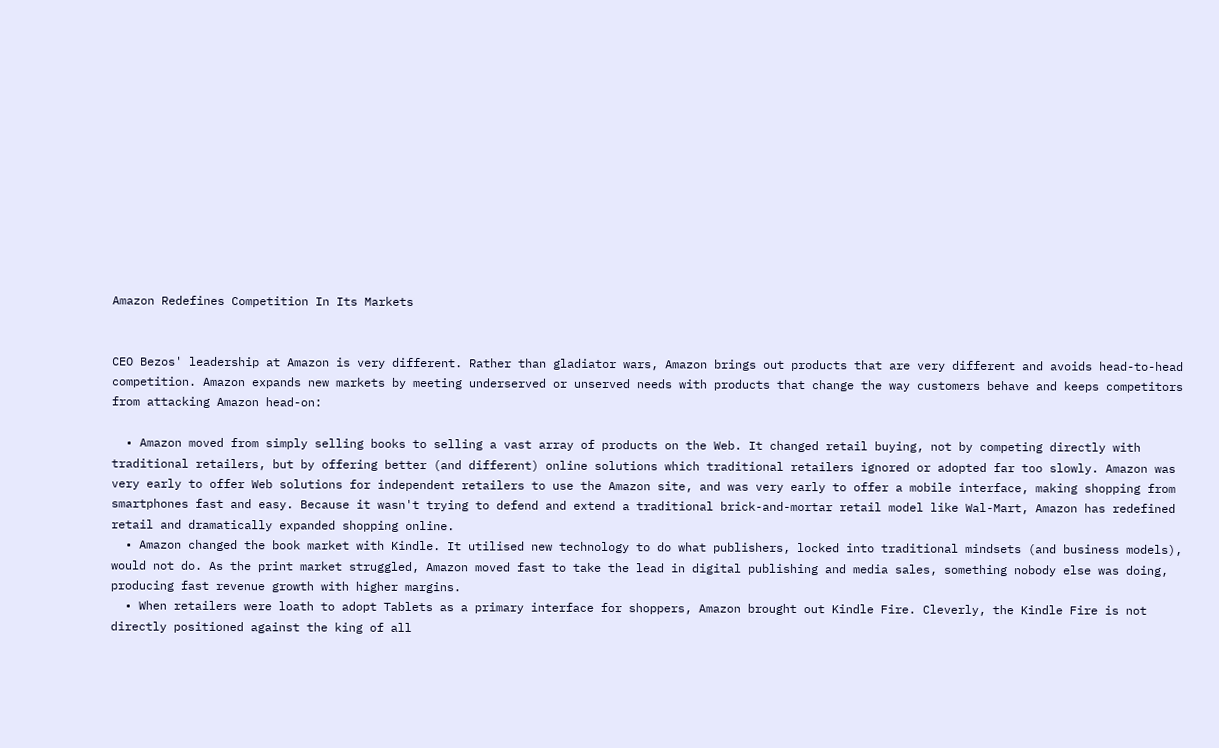Amazon Redefines Competition In Its Markets


CEO Bezos' leadership at Amazon is very different. Rather than gladiator wars, Amazon brings out products that are very different and avoids head-to-head competition. Amazon expands new markets by meeting underserved or unserved needs with products that change the way customers behave and keeps competitors from attacking Amazon head-on:

  • Amazon moved from simply selling books to selling a vast array of products on the Web. It changed retail buying, not by competing directly with traditional retailers, but by offering better (and different) online solutions which traditional retailers ignored or adopted far too slowly. Amazon was very early to offer Web solutions for independent retailers to use the Amazon site, and was very early to offer a mobile interface, making shopping from smartphones fast and easy. Because it wasn't trying to defend and extend a traditional brick-and-mortar retail model like Wal-Mart, Amazon has redefined retail and dramatically expanded shopping online.
  • Amazon changed the book market with Kindle. It utilised new technology to do what publishers, locked into traditional mindsets (and business models), would not do. As the print market struggled, Amazon moved fast to take the lead in digital publishing and media sales, something nobody else was doing, producing fast revenue growth with higher margins.
  • When retailers were loath to adopt Tablets as a primary interface for shoppers, Amazon brought out Kindle Fire. Cleverly, the Kindle Fire is not directly positioned against the king of all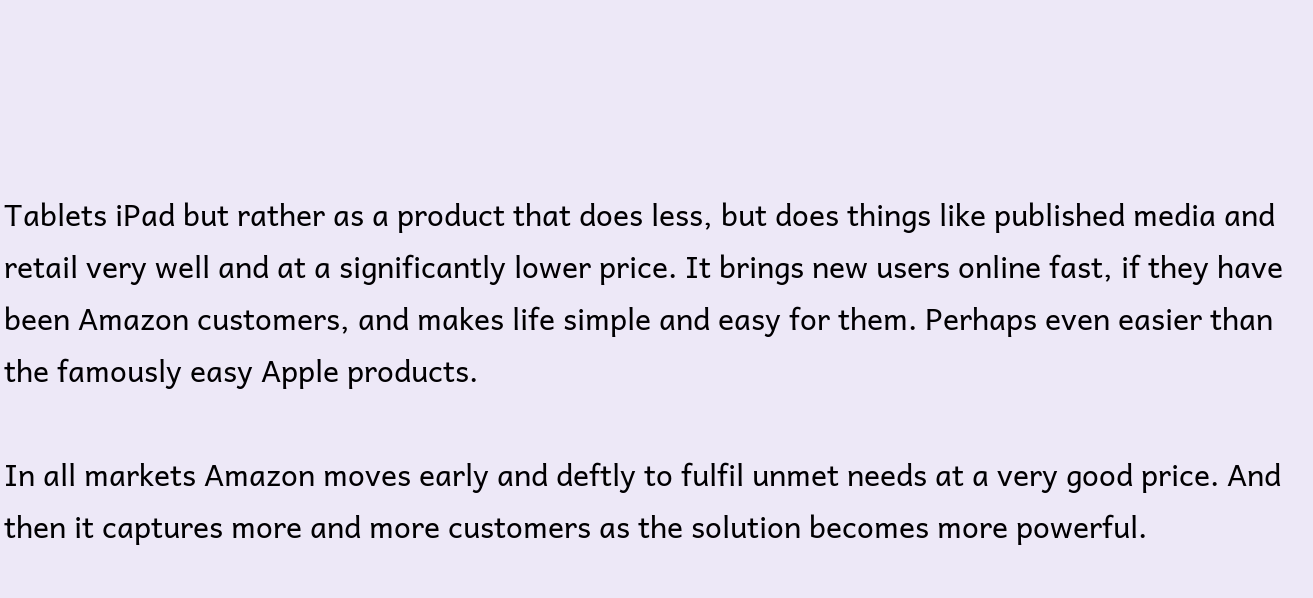Tablets iPad but rather as a product that does less, but does things like published media and retail very well and at a significantly lower price. It brings new users online fast, if they have been Amazon customers, and makes life simple and easy for them. Perhaps even easier than the famously easy Apple products.

In all markets Amazon moves early and deftly to fulfil unmet needs at a very good price. And then it captures more and more customers as the solution becomes more powerful.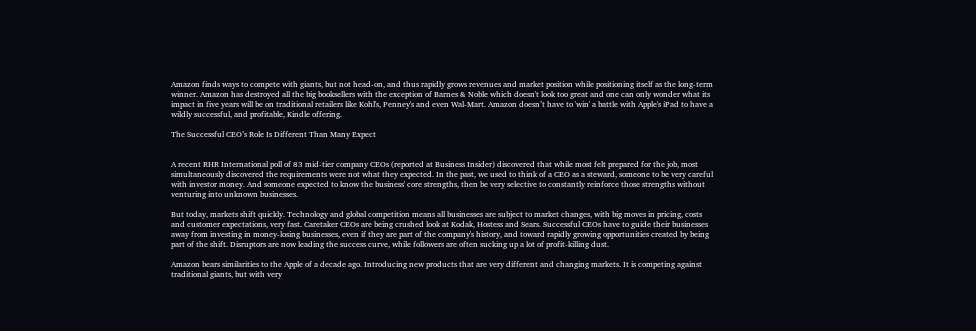Amazon finds ways to compete with giants, but not head-on, and thus rapidly grows revenues and market position while positioning itself as the long-term winner. Amazon has destroyed all the big booksellers with the exception of Barnes & Noble which doesn't look too great and one can only wonder what its impact in five years will be on traditional retailers like Kohl's, Penney's and even Wal-Mart. Amazon doesn’t have to 'win' a battle with Apple's iPad to have a wildly successful, and profitable, Kindle offering.

The Successful CEO’s Role Is Different Than Many Expect


A recent RHR International poll of 83 mid-tier company CEOs (reported at Business Insider) discovered that while most felt prepared for the job, most simultaneously discovered the requirements were not what they expected. In the past, we used to think of a CEO as a steward, someone to be very careful with investor money. And someone expected to know the business' core strengths, then be very selective to constantly reinforce those strengths without venturing into unknown businesses.

But today, markets shift quickly. Technology and global competition means all businesses are subject to market changes, with big moves in pricing, costs and customer expectations, very fast. Caretaker CEOs are being crushed look at Kodak, Hostess and Sears. Successful CEOs have to guide their businesses away from investing in money-losing businesses, even if they are part of the company's history, and toward rapidly growing opportunities created by being part of the shift. Disruptors are now leading the success curve, while followers are often sucking up a lot of profit-killing dust.

Amazon bears similarities to the Apple of a decade ago. Introducing new products that are very different and changing markets. It is competing against traditional giants, but with very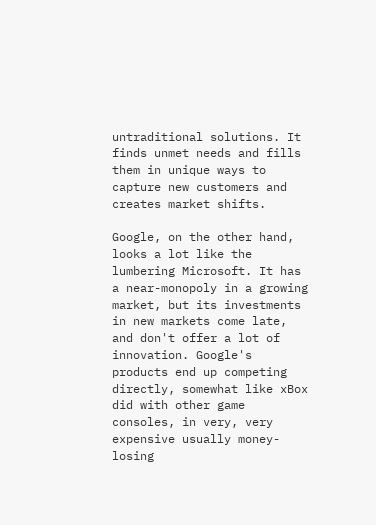untraditional solutions. It finds unmet needs and fills them in unique ways to capture new customers and creates market shifts.

Google, on the other hand, looks a lot like the lumbering Microsoft. It has a near-monopoly in a growing market, but its investments in new markets come late, and don't offer a lot of innovation. Google's products end up competing directly, somewhat like xBox did with other game consoles, in very, very expensive usually money-losing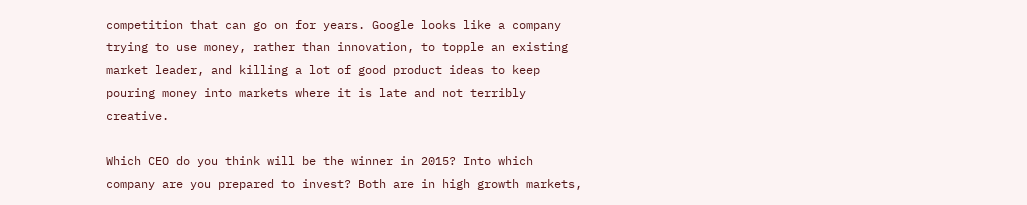competition that can go on for years. Google looks like a company trying to use money, rather than innovation, to topple an existing market leader, and killing a lot of good product ideas to keep pouring money into markets where it is late and not terribly creative.

Which CEO do you think will be the winner in 2015? Into which company are you prepared to invest? Both are in high growth markets,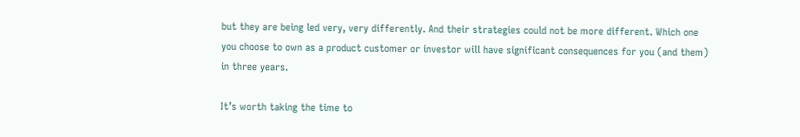but they are being led very, very differently. And their strategies could not be more different. Which one you choose to own as a product customer or investor will have significant consequences for you (and them) in three years.

It’s worth taking the time to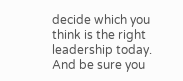decide which you think is the right leadership today. And be sure you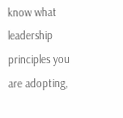know what leadership principles you are adopting,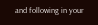and following in your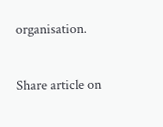organisation.

Share article on